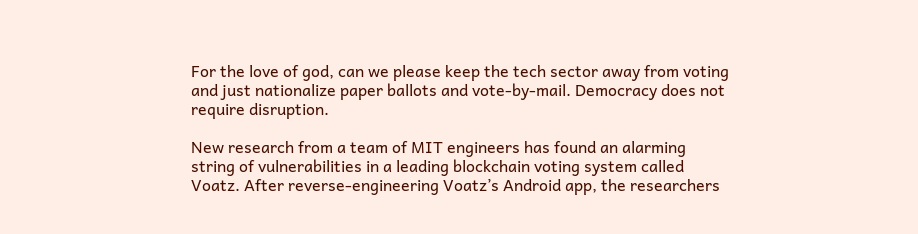For the love of god, can we please keep the tech sector away from voting and just nationalize paper ballots and vote-by-mail. Democracy does not require disruption.

New research from a team of MIT engineers has found an alarming string of vulnerabilities in a leading blockchain voting system called Voatz. After reverse-engineering Voatz’s Android app, the researchers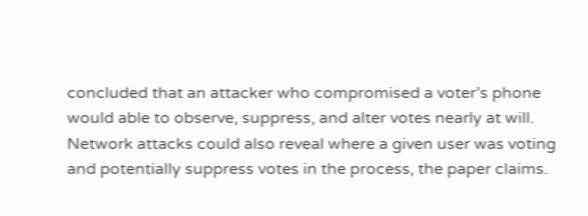concluded that an attacker who compromised a voter’s phone would able to observe, suppress, and alter votes nearly at will. Network attacks could also reveal where a given user was voting and potentially suppress votes in the process, the paper claims.